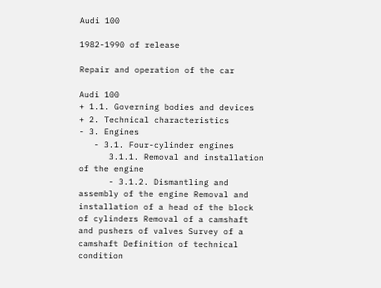Audi 100

1982-1990 of release

Repair and operation of the car

Audi 100
+ 1.1. Governing bodies and devices
+ 2. Technical characteristics
- 3. Engines
   - 3.1. Four-cylinder engines
      3.1.1. Removal and installation of the engine
      - 3.1.2. Dismantling and assembly of the engine Removal and installation of a head of the block of cylinders Removal of a camshaft and pushers of valves Survey of a camshaft Definition of technical condition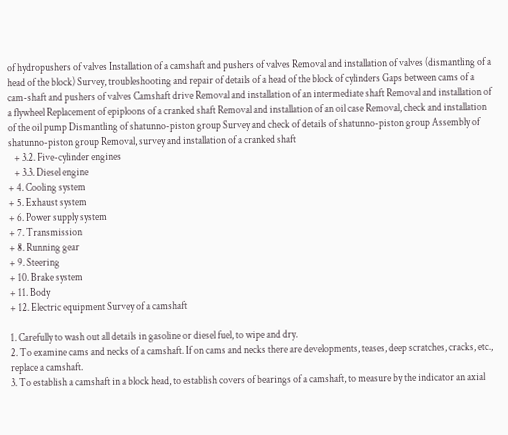of hydropushers of valves Installation of a camshaft and pushers of valves Removal and installation of valves (dismantling of a head of the block) Survey, troubleshooting and repair of details of a head of the block of cylinders Gaps between cams of a cam-shaft and pushers of valves Camshaft drive Removal and installation of an intermediate shaft Removal and installation of a flywheel Replacement of epiploons of a cranked shaft Removal and installation of an oil case Removal, check and installation of the oil pump Dismantling of shatunno-piston group Survey and check of details of shatunno-piston group Assembly of shatunno-piston group Removal, survey and installation of a cranked shaft
   + 3.2. Five-cylinder engines
   + 3.3. Diesel engine
+ 4. Cooling system
+ 5. Exhaust system
+ 6. Power supply system
+ 7. Transmission
+ 8. Running gear
+ 9. Steering
+ 10. Brake system
+ 11. Body
+ 12. Electric equipment Survey of a camshaft

1. Carefully to wash out all details in gasoline or diesel fuel, to wipe and dry.
2. To examine cams and necks of a camshaft. If on cams and necks there are developments, teases, deep scratches, cracks, etc., replace a camshaft.
3. To establish a camshaft in a block head, to establish covers of bearings of a camshaft, to measure by the indicator an axial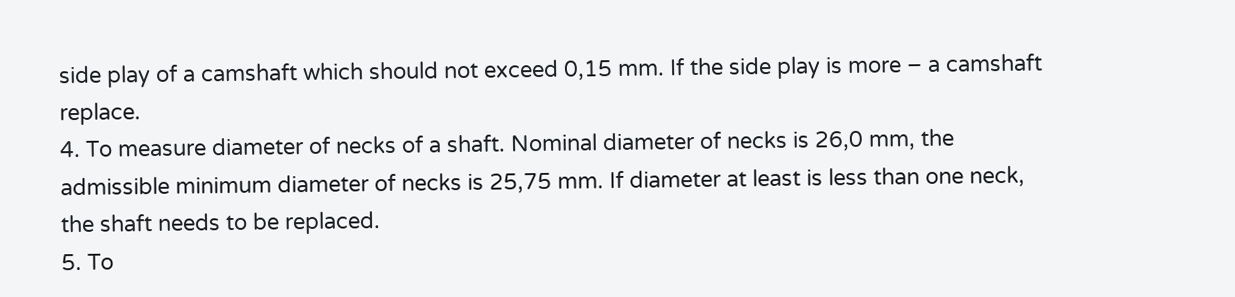side play of a camshaft which should not exceed 0,15 mm. If the side play is more – a camshaft replace.
4. To measure diameter of necks of a shaft. Nominal diameter of necks is 26,0 mm, the admissible minimum diameter of necks is 25,75 mm. If diameter at least is less than one neck, the shaft needs to be replaced.
5. To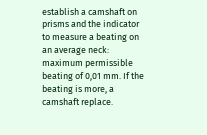establish a camshaft on prisms and the indicator to measure a beating on an average neck: maximum permissible beating of 0,01 mm. If the beating is more, a camshaft replace.